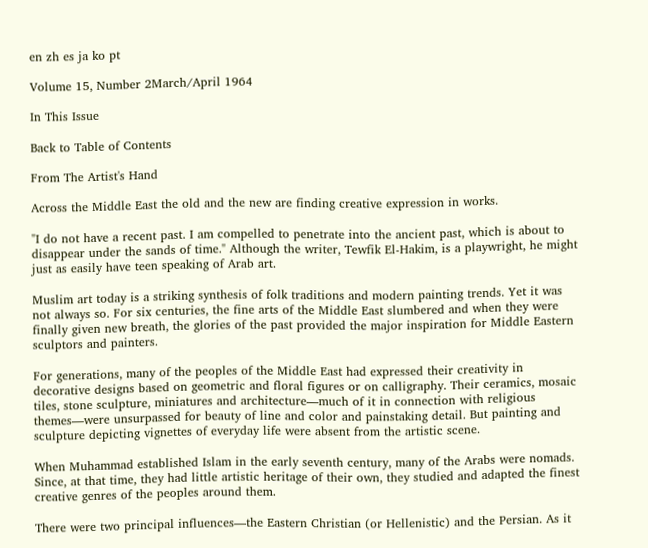en zh es ja ko pt

Volume 15, Number 2March/April 1964

In This Issue

Back to Table of Contents

From The Artist's Hand

Across the Middle East the old and the new are finding creative expression in works.

"I do not have a recent past. I am compelled to penetrate into the ancient past, which is about to disappear under the sands of time." Although the writer, Tewfik El-Hakim, is a playwright, he might just as easily have teen speaking of Arab art.

Muslim art today is a striking synthesis of folk traditions and modern painting trends. Yet it was not always so. For six centuries, the fine arts of the Middle East slumbered and when they were finally given new breath, the glories of the past provided the major inspiration for Middle Eastern sculptors and painters.

For generations, many of the peoples of the Middle East had expressed their creativity in decorative designs based on geometric and floral figures or on calligraphy. Their ceramics, mosaic tiles, stone sculpture, miniatures and architecture—much of it in connection with religious themes—were unsurpassed for beauty of line and color and painstaking detail. But painting and sculpture depicting vignettes of everyday life were absent from the artistic scene.

When Muhammad established Islam in the early seventh century, many of the Arabs were nomads. Since, at that time, they had little artistic heritage of their own, they studied and adapted the finest creative genres of the peoples around them.

There were two principal influences—the Eastern Christian (or Hellenistic) and the Persian. As it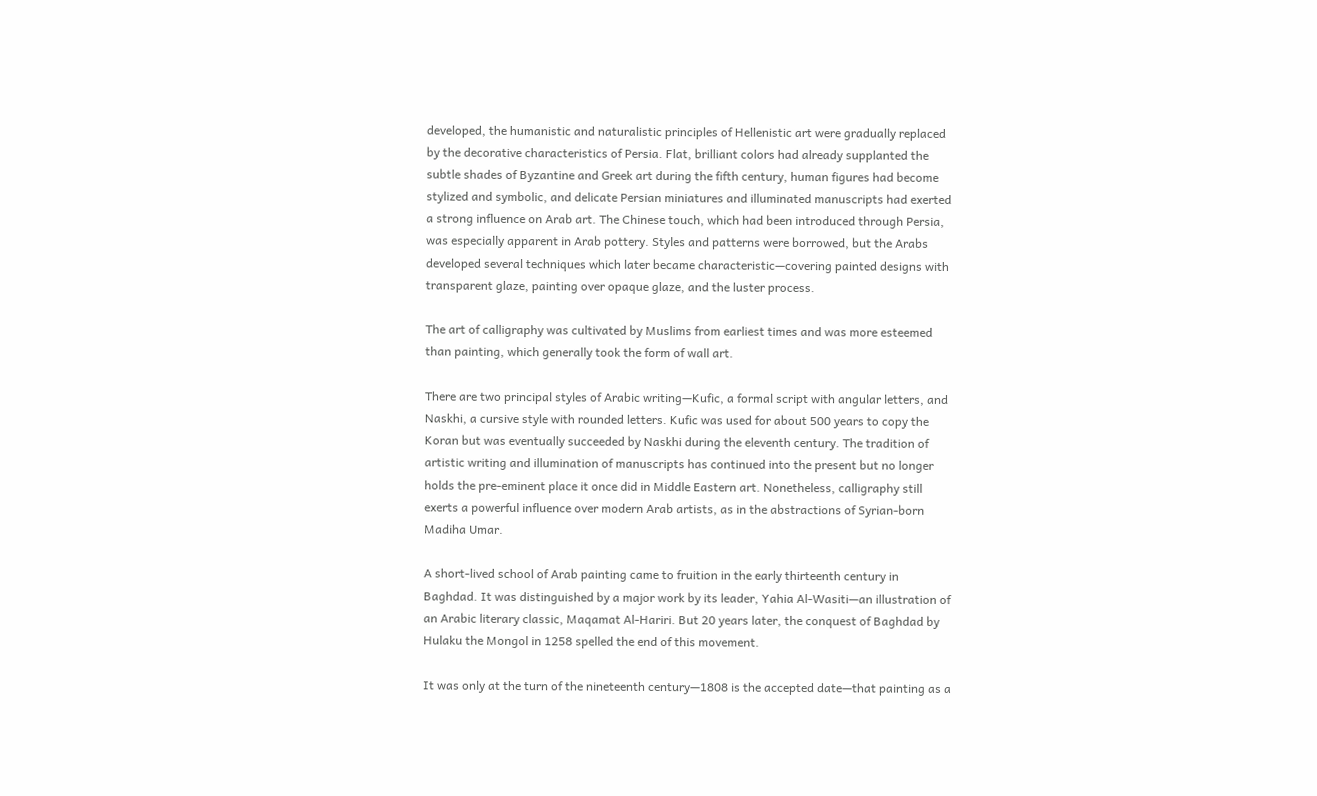developed, the humanistic and naturalistic principles of Hellenistic art were gradually replaced by the decorative characteristics of Persia. Flat, brilliant colors had already supplanted the subtle shades of Byzantine and Greek art during the fifth century, human figures had become stylized and symbolic, and delicate Persian miniatures and illuminated manuscripts had exerted a strong influence on Arab art. The Chinese touch, which had been introduced through Persia, was especially apparent in Arab pottery. Styles and patterns were borrowed, but the Arabs developed several techniques which later became characteristic—covering painted designs with transparent glaze, painting over opaque glaze, and the luster process.

The art of calligraphy was cultivated by Muslims from earliest times and was more esteemed than painting, which generally took the form of wall art.

There are two principal styles of Arabic writing—Kufic, a formal script with angular letters, and Naskhi, a cursive style with rounded letters. Kufic was used for about 500 years to copy the Koran but was eventually succeeded by Naskhi during the eleventh century. The tradition of artistic writing and illumination of manuscripts has continued into the present but no longer holds the pre-eminent place it once did in Middle Eastern art. Nonetheless, calligraphy still exerts a powerful influence over modern Arab artists, as in the abstractions of Syrian-born Madiha Umar.

A short-lived school of Arab painting came to fruition in the early thirteenth century in Baghdad. It was distinguished by a major work by its leader, Yahia Al-Wasiti—an illustration of an Arabic literary classic, Maqamat Al-Hariri. But 20 years later, the conquest of Baghdad by Hulaku the Mongol in 1258 spelled the end of this movement.

It was only at the turn of the nineteenth century—1808 is the accepted date—that painting as a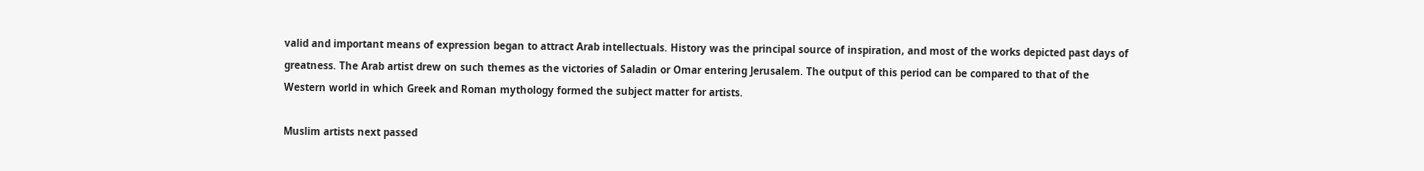valid and important means of expression began to attract Arab intellectuals. History was the principal source of inspiration, and most of the works depicted past days of greatness. The Arab artist drew on such themes as the victories of Saladin or Omar entering Jerusalem. The output of this period can be compared to that of the Western world in which Greek and Roman mythology formed the subject matter for artists.

Muslim artists next passed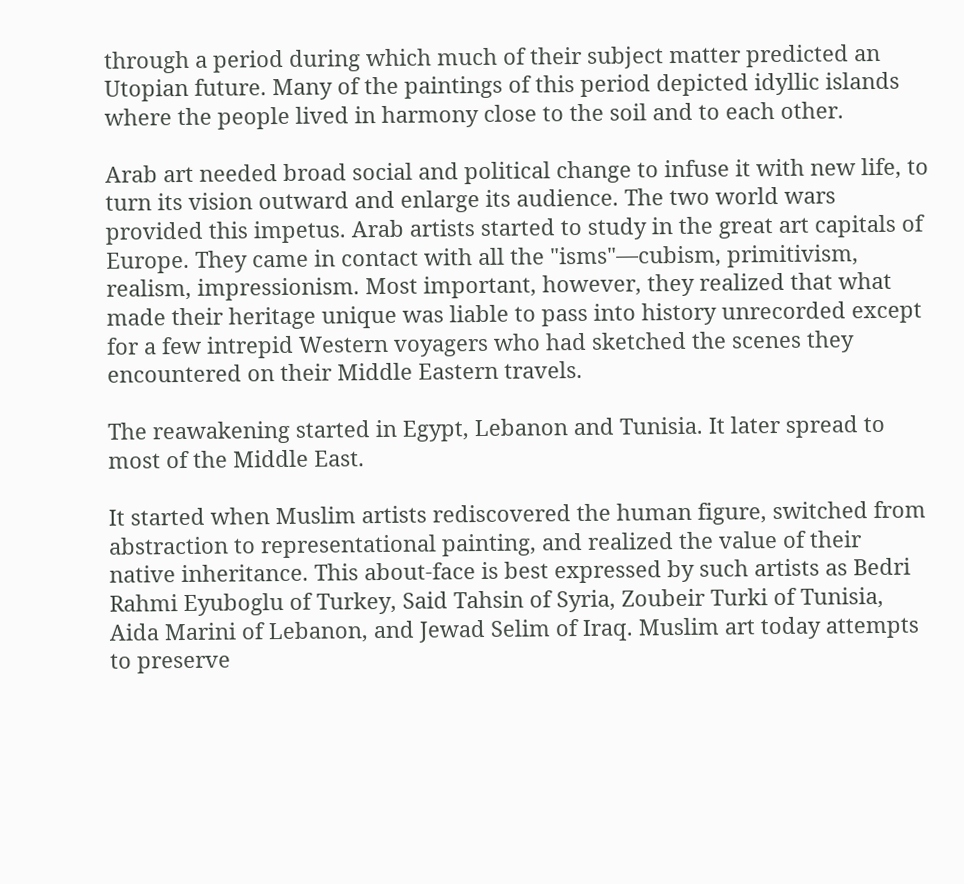through a period during which much of their subject matter predicted an Utopian future. Many of the paintings of this period depicted idyllic islands where the people lived in harmony close to the soil and to each other.

Arab art needed broad social and political change to infuse it with new life, to turn its vision outward and enlarge its audience. The two world wars provided this impetus. Arab artists started to study in the great art capitals of Europe. They came in contact with all the "isms"—cubism, primitivism, realism, impressionism. Most important, however, they realized that what made their heritage unique was liable to pass into history unrecorded except for a few intrepid Western voyagers who had sketched the scenes they encountered on their Middle Eastern travels.

The reawakening started in Egypt, Lebanon and Tunisia. It later spread to most of the Middle East.

It started when Muslim artists rediscovered the human figure, switched from abstraction to representational painting, and realized the value of their native inheritance. This about-face is best expressed by such artists as Bedri Rahmi Eyuboglu of Turkey, Said Tahsin of Syria, Zoubeir Turki of Tunisia, Aida Marini of Lebanon, and Jewad Selim of Iraq. Muslim art today attempts to preserve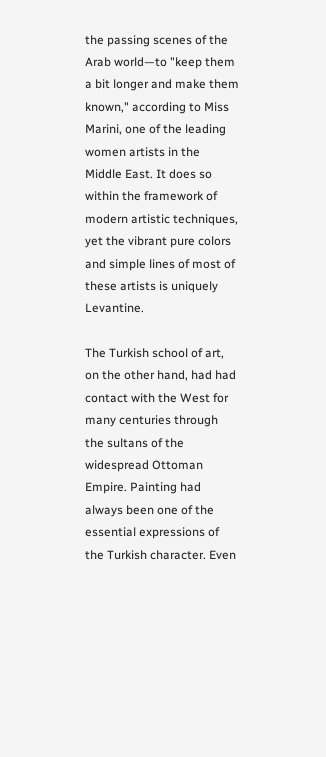the passing scenes of the Arab world—to "keep them a bit longer and make them known," according to Miss Marini, one of the leading women artists in the Middle East. It does so within the framework of modern artistic techniques, yet the vibrant pure colors and simple lines of most of these artists is uniquely Levantine.

The Turkish school of art, on the other hand, had had contact with the West for many centuries through the sultans of the widespread Ottoman Empire. Painting had always been one of the essential expressions of the Turkish character. Even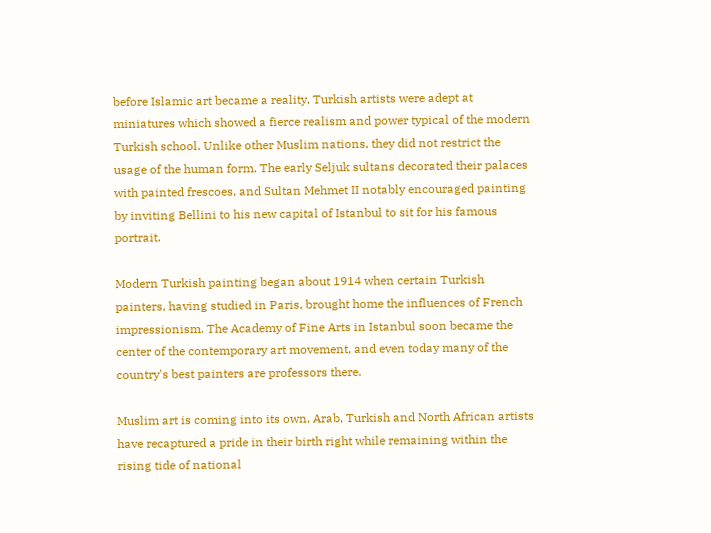before Islamic art became a reality, Turkish artists were adept at miniatures which showed a fierce realism and power typical of the modern Turkish school. Unlike other Muslim nations, they did not restrict the usage of the human form. The early Seljuk sultans decorated their palaces with painted frescoes, and Sultan Mehmet II notably encouraged painting by inviting Bellini to his new capital of Istanbul to sit for his famous portrait.

Modern Turkish painting began about 1914 when certain Turkish painters, having studied in Paris, brought home the influences of French impressionism. The Academy of Fine Arts in Istanbul soon became the center of the contemporary art movement, and even today many of the country's best painters are professors there.

Muslim art is coming into its own. Arab, Turkish and North African artists have recaptured a pride in their birth right while remaining within the rising tide of national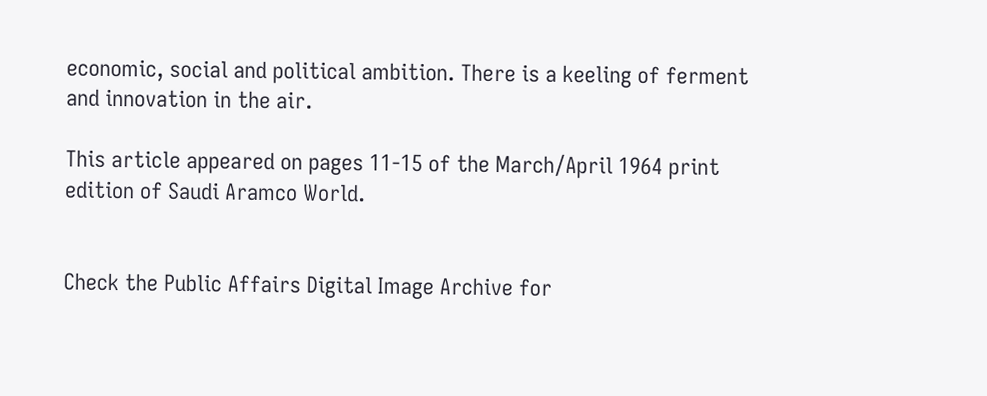economic, social and political ambition. There is a keeling of ferment and innovation in the air.

This article appeared on pages 11-15 of the March/April 1964 print edition of Saudi Aramco World.


Check the Public Affairs Digital Image Archive for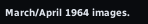March/April 1964 images.